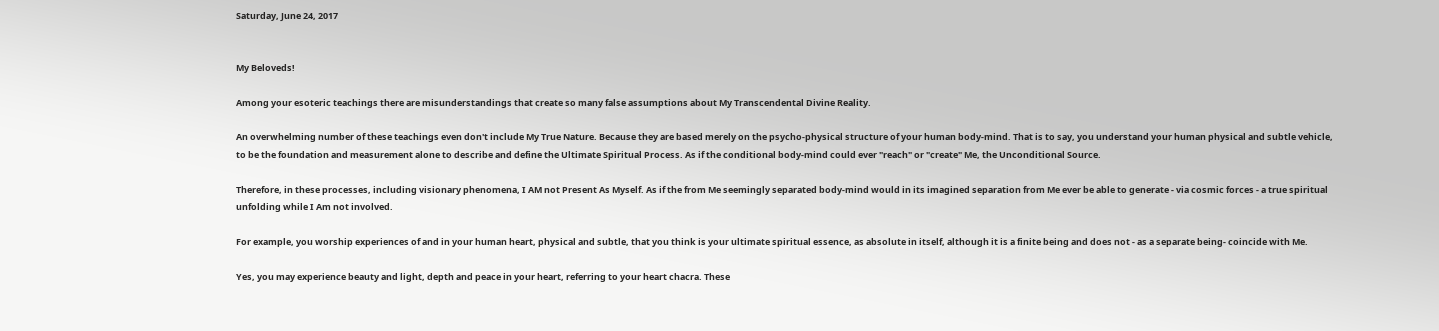Saturday, June 24, 2017


My Beloveds!

Among your esoteric teachings there are misunderstandings that create so many false assumptions about My Transcendental Divine Reality.

An overwhelming number of these teachings even don't include My True Nature. Because they are based merely on the psycho-physical structure of your human body-mind. That is to say, you understand your human physical and subtle vehicle, to be the foundation and measurement alone to describe and define the Ultimate Spiritual Process. As if the conditional body-mind could ever "reach" or "create" Me, the Unconditional Source.

Therefore, in these processes, including visionary phenomena, I AM not Present As Myself. As if the from Me seemingly separated body-mind would in its imagined separation from Me ever be able to generate - via cosmic forces - a true spiritual unfolding while I Am not involved.

For example, you worship experiences of and in your human heart, physical and subtle, that you think is your ultimate spiritual essence, as absolute in itself, although it is a finite being and does not - as a separate being- coincide with Me.

Yes, you may experience beauty and light, depth and peace in your heart, referring to your heart chacra. These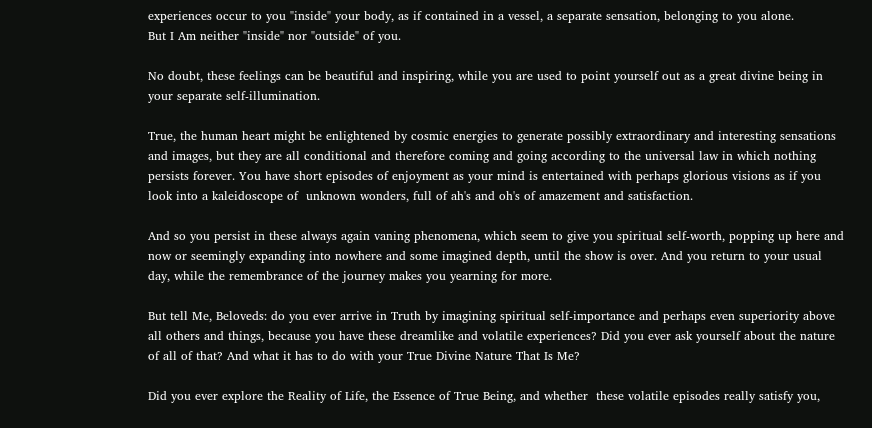experiences occur to you "inside" your body, as if contained in a vessel, a separate sensation, belonging to you alone.
But I Am neither "inside" nor "outside" of you.

No doubt, these feelings can be beautiful and inspiring, while you are used to point yourself out as a great divine being in your separate self-illumination.

True, the human heart might be enlightened by cosmic energies to generate possibly extraordinary and interesting sensations and images, but they are all conditional and therefore coming and going according to the universal law in which nothing persists forever. You have short episodes of enjoyment as your mind is entertained with perhaps glorious visions as if you look into a kaleidoscope of  unknown wonders, full of ah's and oh's of amazement and satisfaction.

And so you persist in these always again vaning phenomena, which seem to give you spiritual self-worth, popping up here and now or seemingly expanding into nowhere and some imagined depth, until the show is over. And you return to your usual day, while the remembrance of the journey makes you yearning for more.

But tell Me, Beloveds: do you ever arrive in Truth by imagining spiritual self-importance and perhaps even superiority above all others and things, because you have these dreamlike and volatile experiences? Did you ever ask yourself about the nature of all of that? And what it has to do with your True Divine Nature That Is Me?

Did you ever explore the Reality of Life, the Essence of True Being, and whether  these volatile episodes really satisfy you,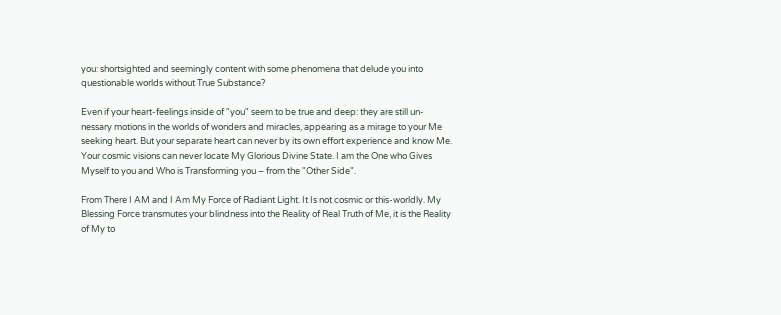you: shortsighted and seemingly content with some phenomena that delude you into questionable worlds without True Substance?

Even if your heart-feelings inside of "you" seem to be true and deep: they are still un-nessary motions in the worlds of wonders and miracles, appearing as a mirage to your Me seeking heart. But your separate heart can never by its own effort experience and know Me. Your cosmic visions can never locate My Glorious Divine State. I am the One who Gives Myself to you and Who is Transforming you – from the "Other Side".

From There I AM and I Am My Force of Radiant Light. It Is not cosmic or this-worldly. My Blessing Force transmutes your blindness into the Reality of Real Truth of Me, it is the Reality of My to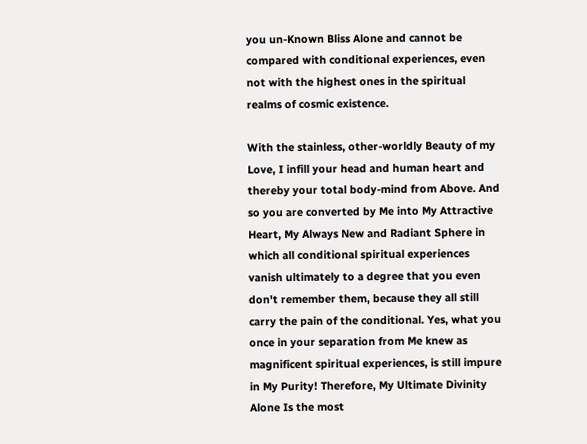you un-Known Bliss Alone and cannot be compared with conditional experiences, even not with the highest ones in the spiritual realms of cosmic existence.

With the stainless, other-worldly Beauty of my Love, I infill your head and human heart and thereby your total body-mind from Above. And so you are converted by Me into My Attractive Heart, My Always New and Radiant Sphere in which all conditional spiritual experiences vanish ultimately to a degree that you even don't remember them, because they all still carry the pain of the conditional. Yes, what you once in your separation from Me knew as magnificent spiritual experiences, is still impure in My Purity! Therefore, My Ultimate Divinity Alone Is the most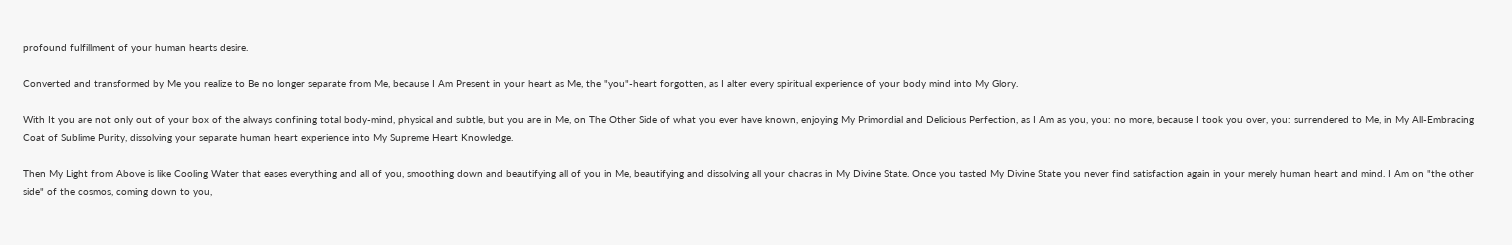profound fulfillment of your human hearts desire.

Converted and transformed by Me you realize to Be no longer separate from Me, because I Am Present in your heart as Me, the "you"-heart forgotten, as I alter every spiritual experience of your body mind into My Glory.

With It you are not only out of your box of the always confining total body-mind, physical and subtle, but you are in Me, on The Other Side of what you ever have known, enjoying My Primordial and Delicious Perfection, as I Am as you, you: no more, because I took you over, you: surrendered to Me, in My All-Embracing Coat of Sublime Purity, dissolving your separate human heart experience into My Supreme Heart Knowledge.

Then My Light from Above is like Cooling Water that eases everything and all of you, smoothing down and beautifying all of you in Me, beautifying and dissolving all your chacras in My Divine State. Once you tasted My Divine State you never find satisfaction again in your merely human heart and mind. I Am on "the other side" of the cosmos, coming down to you,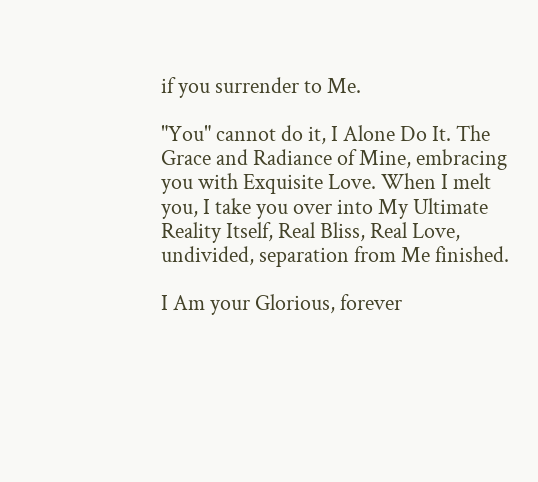if you surrender to Me.

"You" cannot do it, I Alone Do It. The Grace and Radiance of Mine, embracing you with Exquisite Love. When I melt you, I take you over into My Ultimate Reality Itself, Real Bliss, Real Love, undivided, separation from Me finished.

I Am your Glorious, forever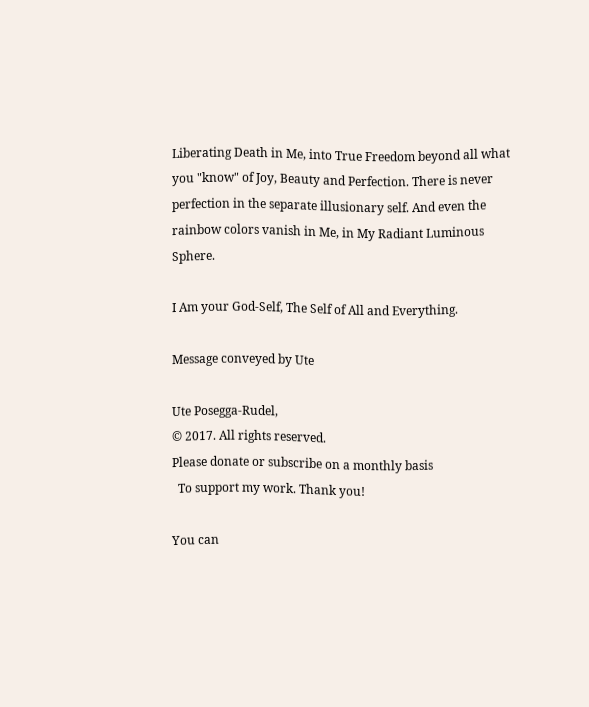Liberating Death in Me, into True Freedom beyond all what you "know" of Joy, Beauty and Perfection. There is never perfection in the separate illusionary self. And even the rainbow colors vanish in Me, in My Radiant Luminous Sphere.

I Am your God-Self, The Self of All and Everything.

Message conveyed by Ute

Ute Posegga-Rudel,
© 2017. All rights reserved.
Please donate or subscribe on a monthly basis
  To support my work. Thank you!

You can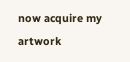now acquire my artwork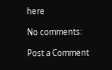here

No comments:

Post a Comment